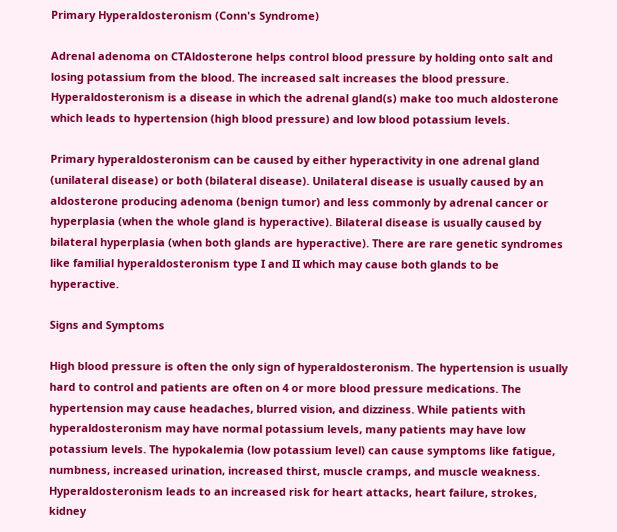Primary Hyperaldosteronism (Conn's Syndrome)

Adrenal adenoma on CTAldosterone helps control blood pressure by holding onto salt and losing potassium from the blood. The increased salt increases the blood pressure. Hyperaldosteronism is a disease in which the adrenal gland(s) make too much aldosterone which leads to hypertension (high blood pressure) and low blood potassium levels.

Primary hyperaldosteronism can be caused by either hyperactivity in one adrenal gland (unilateral disease) or both (bilateral disease). Unilateral disease is usually caused by an aldosterone producing adenoma (benign tumor) and less commonly by adrenal cancer or hyperplasia (when the whole gland is hyperactive). Bilateral disease is usually caused by bilateral hyperplasia (when both glands are hyperactive). There are rare genetic syndromes like familial hyperaldosteronism type I and II which may cause both glands to be hyperactive.

Signs and Symptoms

High blood pressure is often the only sign of hyperaldosteronism. The hypertension is usually hard to control and patients are often on 4 or more blood pressure medications. The hypertension may cause headaches, blurred vision, and dizziness. While patients with hyperaldosteronism may have normal potassium levels, many patients may have low potassium levels. The hypokalemia (low potassium level) can cause symptoms like fatigue, numbness, increased urination, increased thirst, muscle cramps, and muscle weakness. Hyperaldosteronism leads to an increased risk for heart attacks, heart failure, strokes, kidney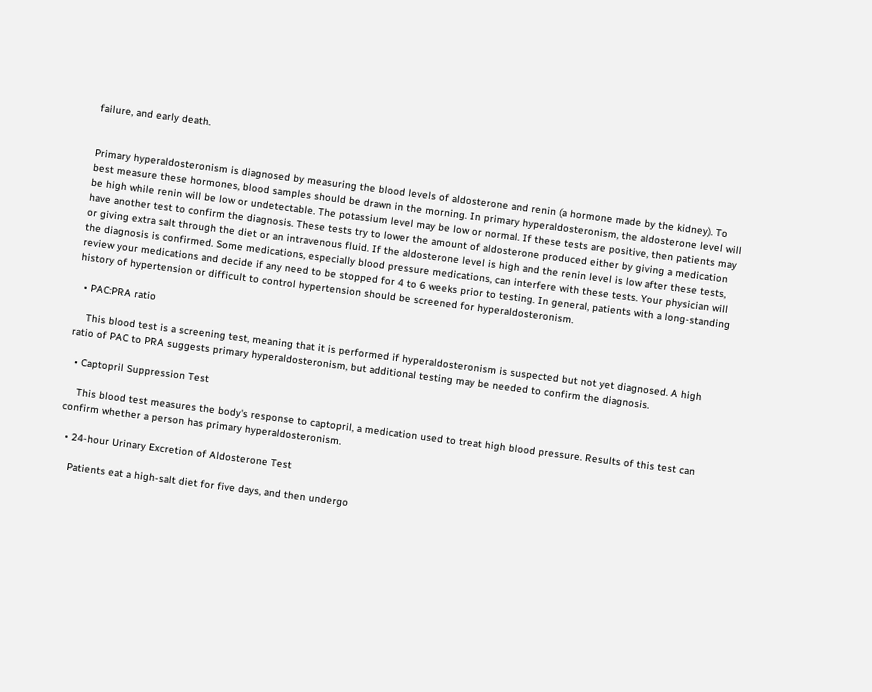failure, and early death.


Primary hyperaldosteronism is diagnosed by measuring the blood levels of aldosterone and renin (a hormone made by the kidney). To best measure these hormones, blood samples should be drawn in the morning. In primary hyperaldosteronism, the aldosterone level will be high while renin will be low or undetectable. The potassium level may be low or normal. If these tests are positive, then patients may have another test to confirm the diagnosis. These tests try to lower the amount of aldosterone produced either by giving a medication or giving extra salt through the diet or an intravenous fluid. If the aldosterone level is high and the renin level is low after these tests, the diagnosis is confirmed. Some medications, especially blood pressure medications, can interfere with these tests. Your physician will review your medications and decide if any need to be stopped for 4 to 6 weeks prior to testing. In general, patients with a long-standing history of hypertension or difficult to control hypertension should be screened for hyperaldosteronism.

  • PAC:PRA ratio

    This blood test is a screening test, meaning that it is performed if hyperaldosteronism is suspected but not yet diagnosed. A high ratio of PAC to PRA suggests primary hyperaldosteronism, but additional testing may be needed to confirm the diagnosis.

  • Captopril Suppression Test

    This blood test measures the body's response to captopril, a medication used to treat high blood pressure. Results of this test can confirm whether a person has primary hyperaldosteronism.

  • 24-hour Urinary Excretion of Aldosterone Test

    Patients eat a high-salt diet for five days, and then undergo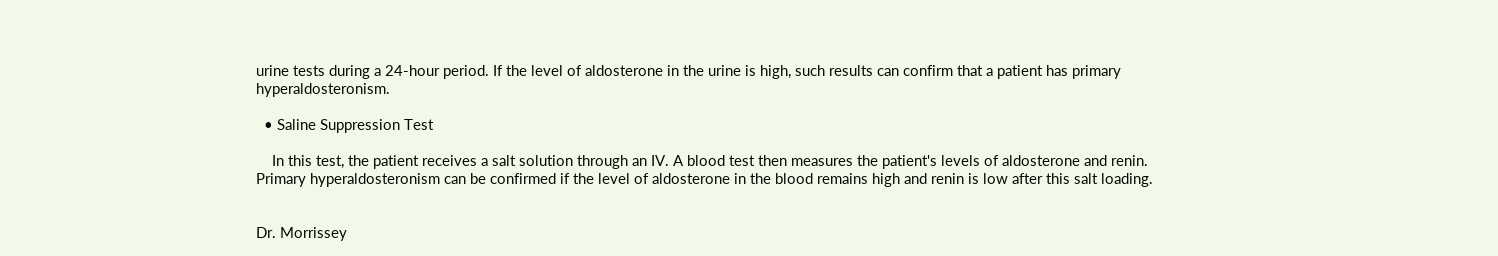urine tests during a 24-hour period. If the level of aldosterone in the urine is high, such results can confirm that a patient has primary hyperaldosteronism.

  • Saline Suppression Test

    In this test, the patient receives a salt solution through an IV. A blood test then measures the patient's levels of aldosterone and renin. Primary hyperaldosteronism can be confirmed if the level of aldosterone in the blood remains high and renin is low after this salt loading.


Dr. Morrissey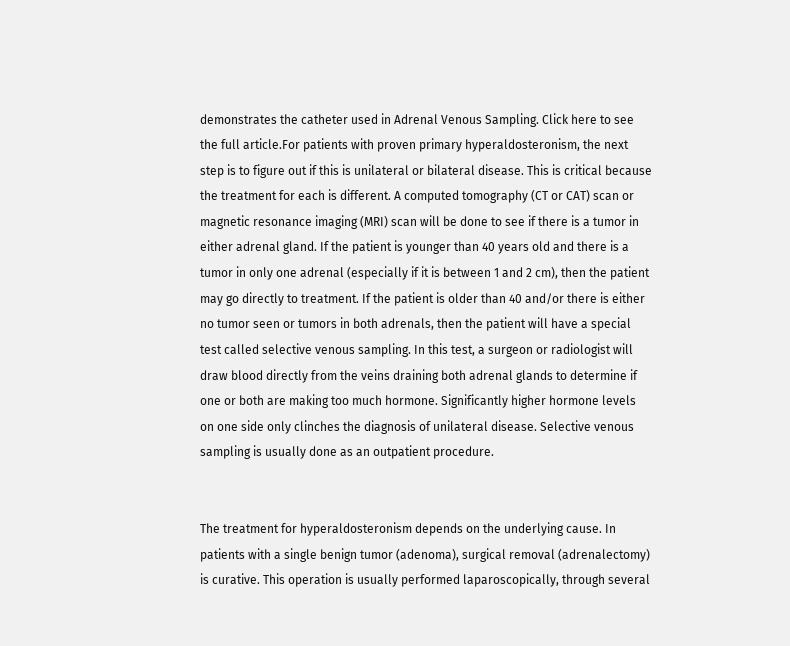demonstrates the catheter used in Adrenal Venous Sampling. Click here to see the full article.For patients with proven primary hyperaldosteronism, the next step is to figure out if this is unilateral or bilateral disease. This is critical because the treatment for each is different. A computed tomography (CT or CAT) scan or magnetic resonance imaging (MRI) scan will be done to see if there is a tumor in either adrenal gland. If the patient is younger than 40 years old and there is a tumor in only one adrenal (especially if it is between 1 and 2 cm), then the patient may go directly to treatment. If the patient is older than 40 and/or there is either no tumor seen or tumors in both adrenals, then the patient will have a special test called selective venous sampling. In this test, a surgeon or radiologist will draw blood directly from the veins draining both adrenal glands to determine if one or both are making too much hormone. Significantly higher hormone levels on one side only clinches the diagnosis of unilateral disease. Selective venous sampling is usually done as an outpatient procedure.


The treatment for hyperaldosteronism depends on the underlying cause. In patients with a single benign tumor (adenoma), surgical removal (adrenalectomy) is curative. This operation is usually performed laparoscopically, through several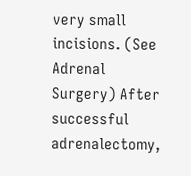very small incisions. (See Adrenal Surgery) After successful adrenalectomy,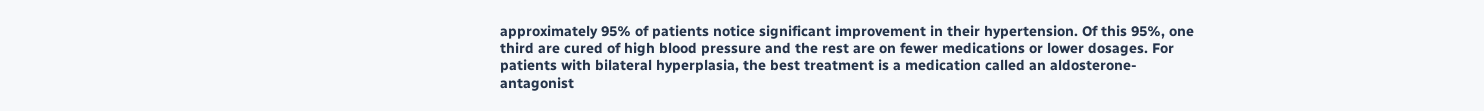approximately 95% of patients notice significant improvement in their hypertension. Of this 95%, one third are cured of high blood pressure and the rest are on fewer medications or lower dosages. For patients with bilateral hyperplasia, the best treatment is a medication called an aldosterone-antagonist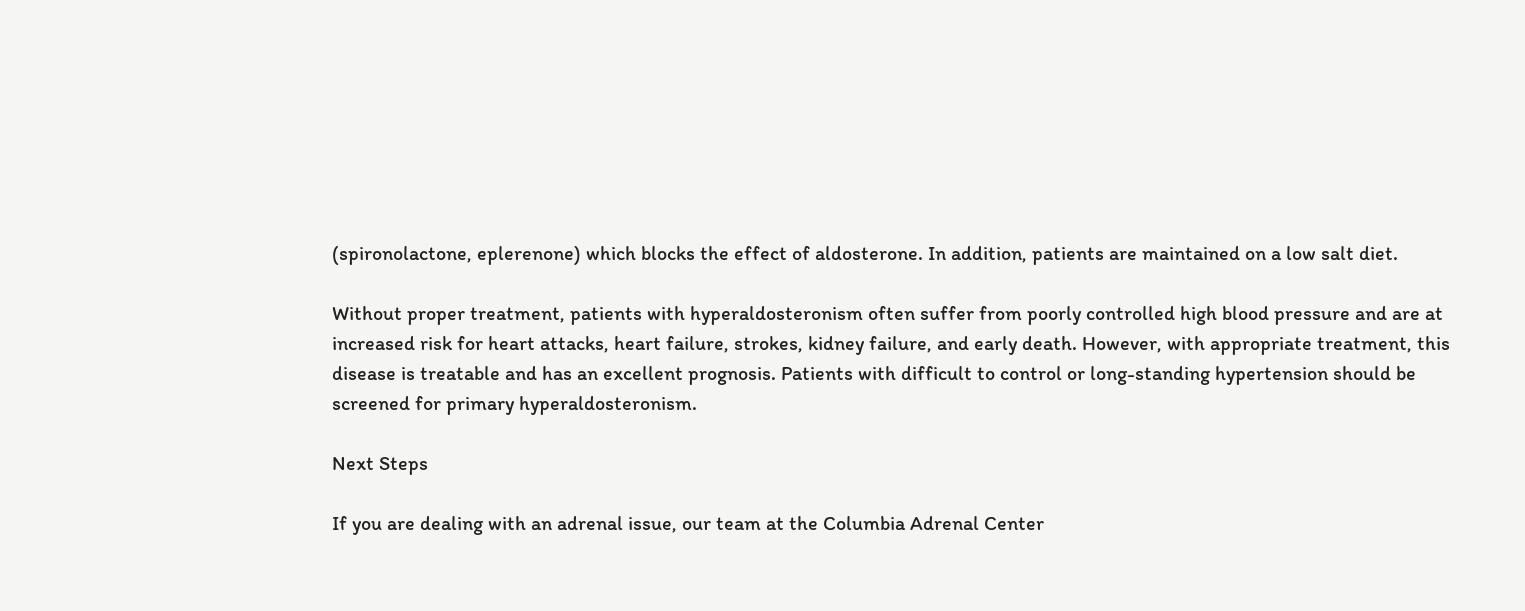(spironolactone, eplerenone) which blocks the effect of aldosterone. In addition, patients are maintained on a low salt diet.

Without proper treatment, patients with hyperaldosteronism often suffer from poorly controlled high blood pressure and are at increased risk for heart attacks, heart failure, strokes, kidney failure, and early death. However, with appropriate treatment, this disease is treatable and has an excellent prognosis. Patients with difficult to control or long-standing hypertension should be screened for primary hyperaldosteronism.

Next Steps

If you are dealing with an adrenal issue, our team at the Columbia Adrenal Center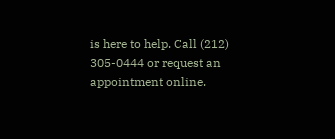is here to help. Call (212) 305-0444 or request an appointment online.